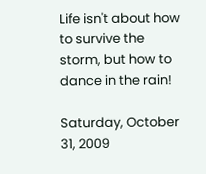Life isn't about how to survive the storm, but how to dance in the rain!

Saturday, October 31, 2009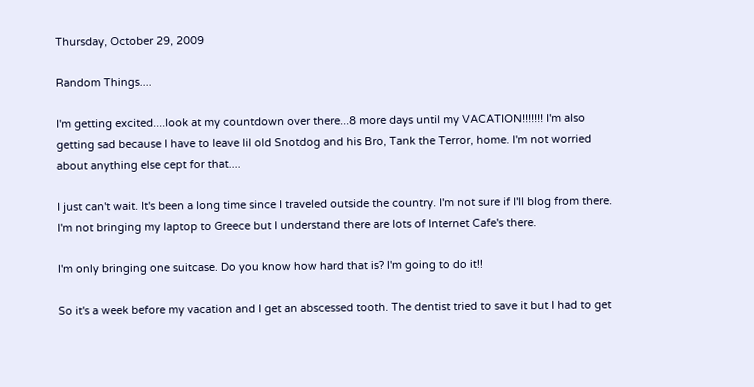Thursday, October 29, 2009

Random Things....

I'm getting excited....look at my countdown over there...8 more days until my VACATION!!!!!!! I'm also getting sad because I have to leave lil old Snotdog and his Bro, Tank the Terror, home. I'm not worried about anything else cept for that....

I just can't wait. It's been a long time since I traveled outside the country. I'm not sure if I'll blog from there. I'm not bringing my laptop to Greece but I understand there are lots of Internet Cafe's there.

I'm only bringing one suitcase. Do you know how hard that is? I'm going to do it!!

So it's a week before my vacation and I get an abscessed tooth. The dentist tried to save it but I had to get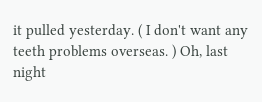it pulled yesterday. ( I don't want any teeth problems overseas. ) Oh, last night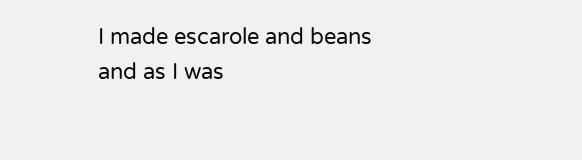I made escarole and beans and as I was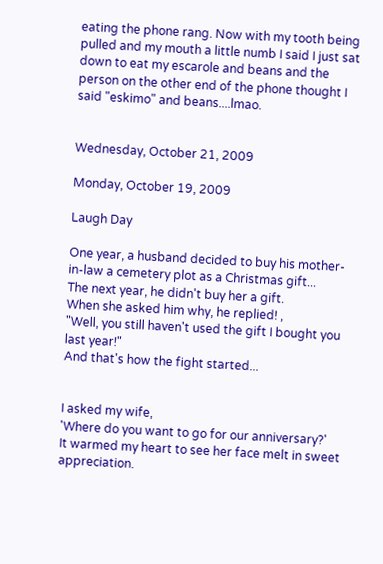eating the phone rang. Now with my tooth being pulled and my mouth a little numb I said I just sat down to eat my escarole and beans and the person on the other end of the phone thought I said "eskimo" and beans....lmao.


Wednesday, October 21, 2009

Monday, October 19, 2009

Laugh Day

One year, a husband decided to buy his mother-in-law a cemetery plot as a Christmas gift...
The next year, he didn't buy her a gift.
When she asked him why, he replied! ,
"Well, you still haven't used the gift I bought you last year!"
And that's how the fight started...


I asked my wife,
'Where do you want to go for our anniversary?'
It warmed my heart to see her face melt in sweet appreciation.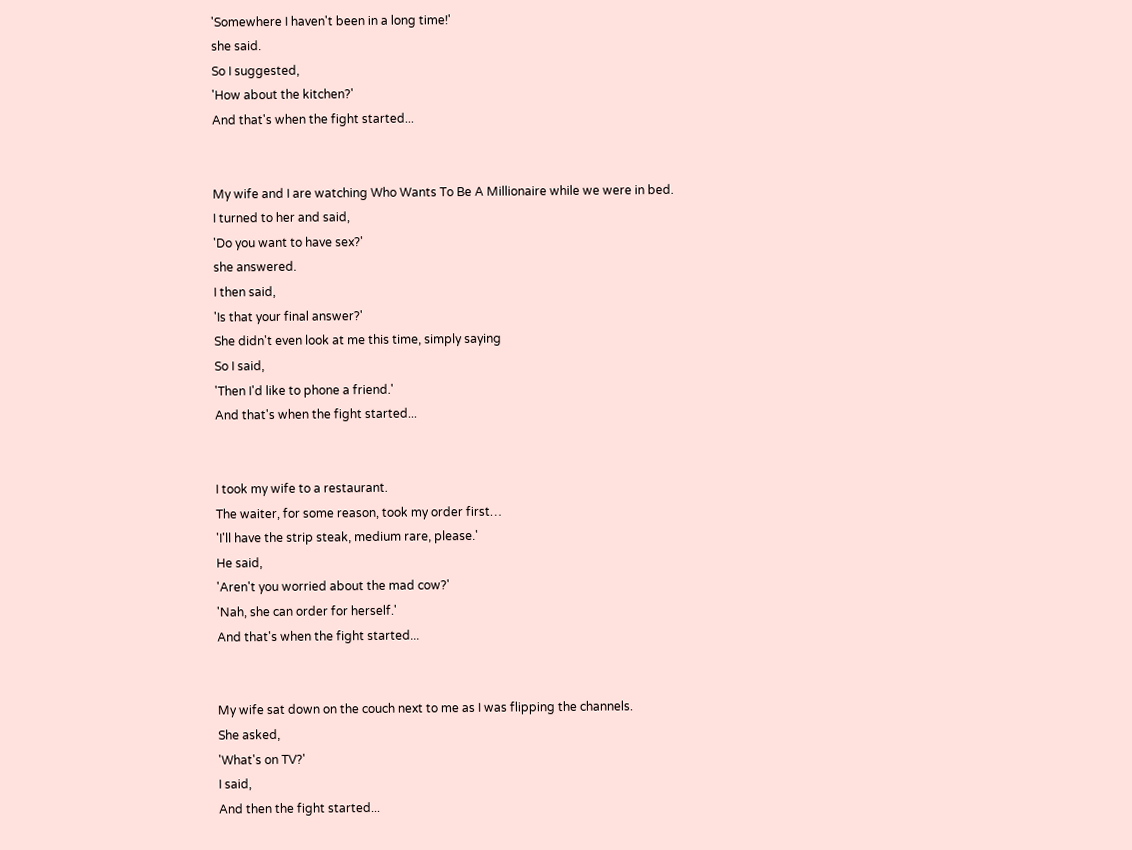'Somewhere I haven't been in a long time!'
she said.
So I suggested,
'How about the kitchen?'
And that's when the fight started...


My wife and I are watching Who Wants To Be A Millionaire while we were in bed.
I turned to her and said,
'Do you want to have sex?'
she answered.
I then said,
'Is that your final answer?'
She didn't even look at me this time, simply saying
So I said,
'Then I'd like to phone a friend.'
And that's when the fight started...


I took my wife to a restaurant.
The waiter, for some reason, took my order first…
'I'll have the strip steak, medium rare, please.'
He said,
'Aren't you worried about the mad cow?'
'Nah, she can order for herself.'
And that's when the fight started...


My wife sat down on the couch next to me as I was flipping the channels.
She asked,
'What's on TV?'
I said,
And then the fight started...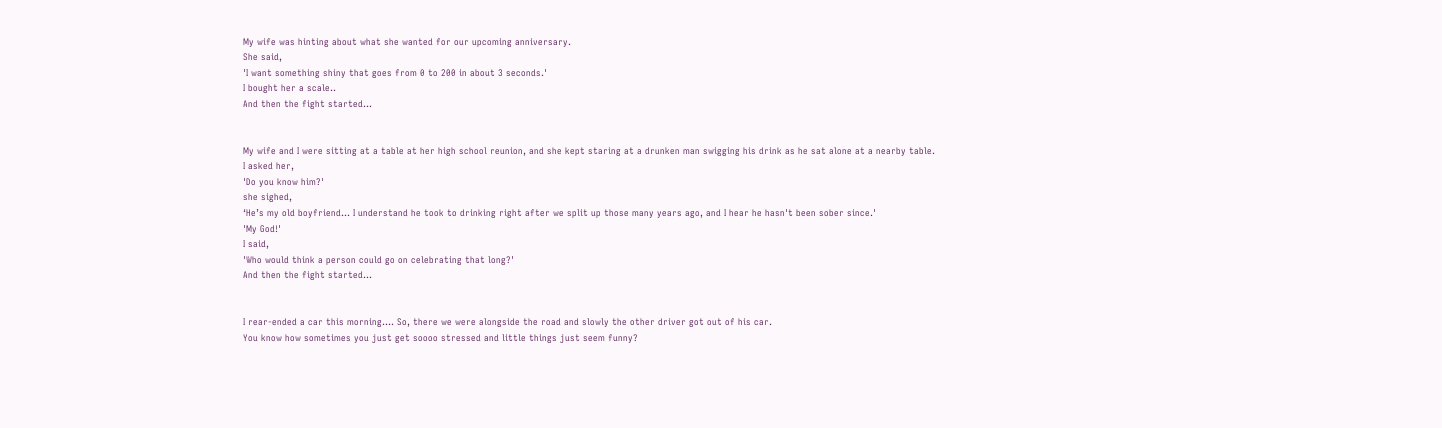My wife was hinting about what she wanted for our upcoming anniversary.
She said,
'I want something shiny that goes from 0 to 200 in about 3 seconds.'
I bought her a scale..
And then the fight started...


My wife and I were sitting at a table at her high school reunion, and she kept staring at a drunken man swigging his drink as he sat alone at a nearby table.
I asked her,
'Do you know him?'
she sighed,
‘He’s my old boyfriend... I understand he took to drinking right after we split up those many years ago, and I hear he hasn't been sober since.'
'My God!'
I said,
'Who would think a person could go on celebrating that long?'
And then the fight started...


I rear-ended a car this morning.... So, there we were alongside the road and slowly the other driver got out of his car.
You know how sometimes you just get soooo stressed and little things just seem funny?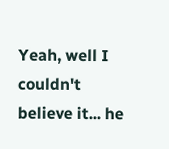Yeah, well I couldn't believe it... he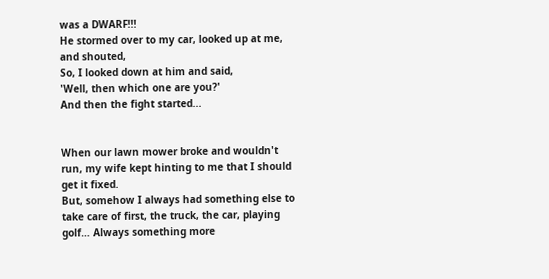was a DWARF!!!
He stormed over to my car, looked up at me, and shouted,
So, I looked down at him and said,
'Well, then which one are you?'
And then the fight started...


When our lawn mower broke and wouldn't run, my wife kept hinting to me that I should get it fixed.
But, somehow I always had something else to take care of first, the truck, the car, playing golf… Always something more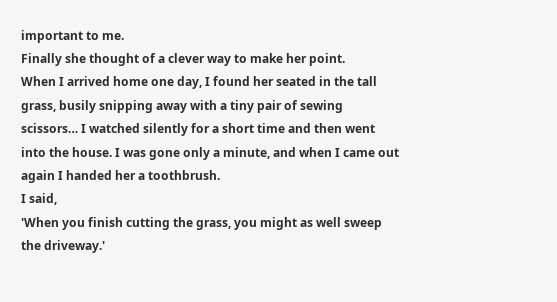important to me.
Finally she thought of a clever way to make her point.
When I arrived home one day, I found her seated in the tall grass, busily snipping away with a tiny pair of sewing scissors… I watched silently for a short time and then went into the house. I was gone only a minute, and when I came out again I handed her a toothbrush.
I said,
'When you finish cutting the grass, you might as well sweep the driveway.'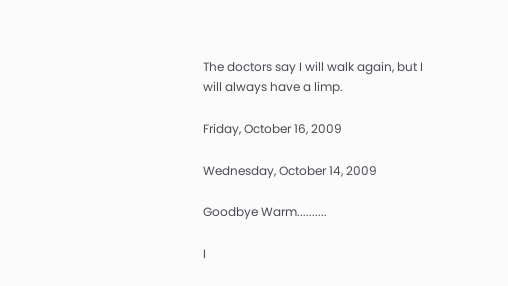The doctors say I will walk again, but I will always have a limp.

Friday, October 16, 2009

Wednesday, October 14, 2009

Goodbye Warm..........

I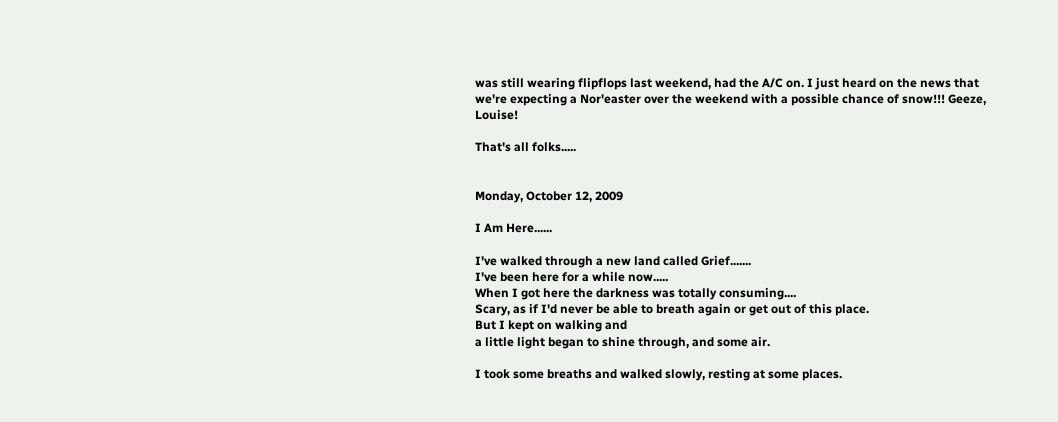was still wearing flipflops last weekend, had the A/C on. I just heard on the news that we're expecting a Nor'easter over the weekend with a possible chance of snow!!! Geeze, Louise!

That's all folks.....


Monday, October 12, 2009

I Am Here......

I've walked through a new land called Grief.......
I've been here for a while now.....
When I got here the darkness was totally consuming....
Scary, as if I'd never be able to breath again or get out of this place.
But I kept on walking and
a little light began to shine through, and some air.

I took some breaths and walked slowly, resting at some places.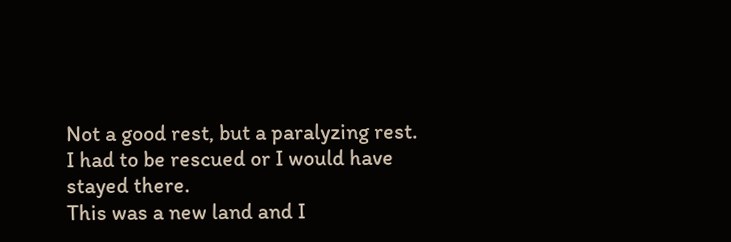Not a good rest, but a paralyzing rest.
I had to be rescued or I would have stayed there.
This was a new land and I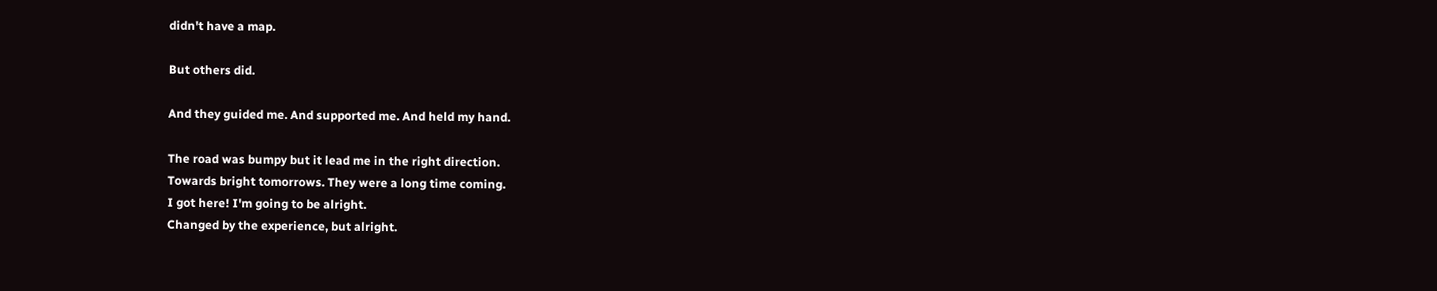didn't have a map.

But others did.

And they guided me. And supported me. And held my hand.

The road was bumpy but it lead me in the right direction.
Towards bright tomorrows. They were a long time coming.
I got here! I'm going to be alright.
Changed by the experience, but alright.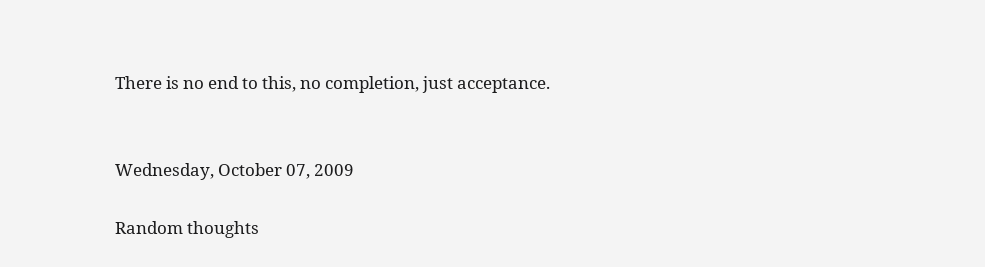There is no end to this, no completion, just acceptance.


Wednesday, October 07, 2009

Random thoughts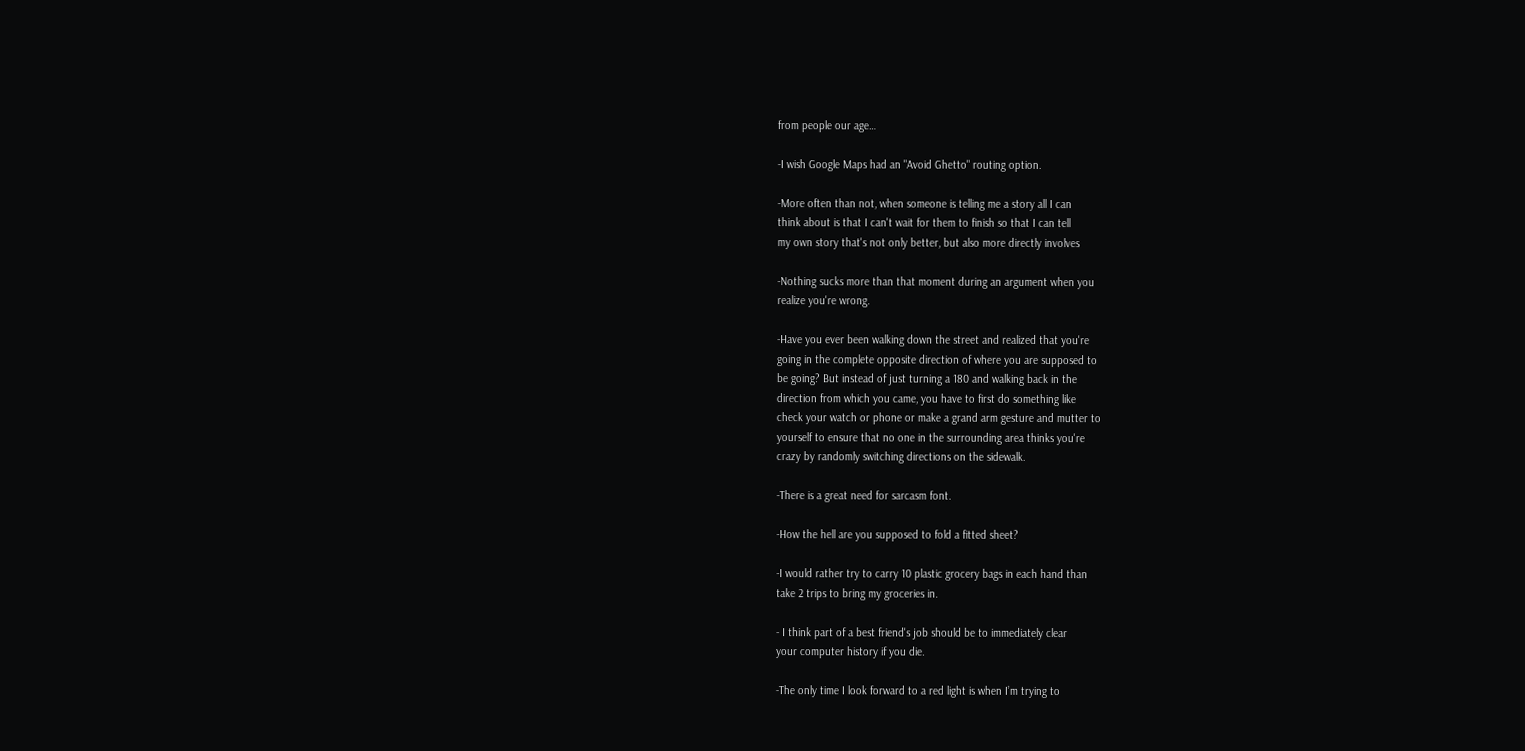from people our age…

-I wish Google Maps had an "Avoid Ghetto" routing option.

-More often than not, when someone is telling me a story all I can
think about is that I can't wait for them to finish so that I can tell
my own story that's not only better, but also more directly involves

-Nothing sucks more than that moment during an argument when you
realize you're wrong.

-Have you ever been walking down the street and realized that you're
going in the complete opposite direction of where you are supposed to
be going? But instead of just turning a 180 and walking back in the
direction from which you came, you have to first do something like
check your watch or phone or make a grand arm gesture and mutter to
yourself to ensure that no one in the surrounding area thinks you're
crazy by randomly switching directions on the sidewalk.

-There is a great need for sarcasm font.

-How the hell are you supposed to fold a fitted sheet?

-I would rather try to carry 10 plastic grocery bags in each hand than
take 2 trips to bring my groceries in.

- I think part of a best friend's job should be to immediately clear
your computer history if you die.

-The only time I look forward to a red light is when I’m trying to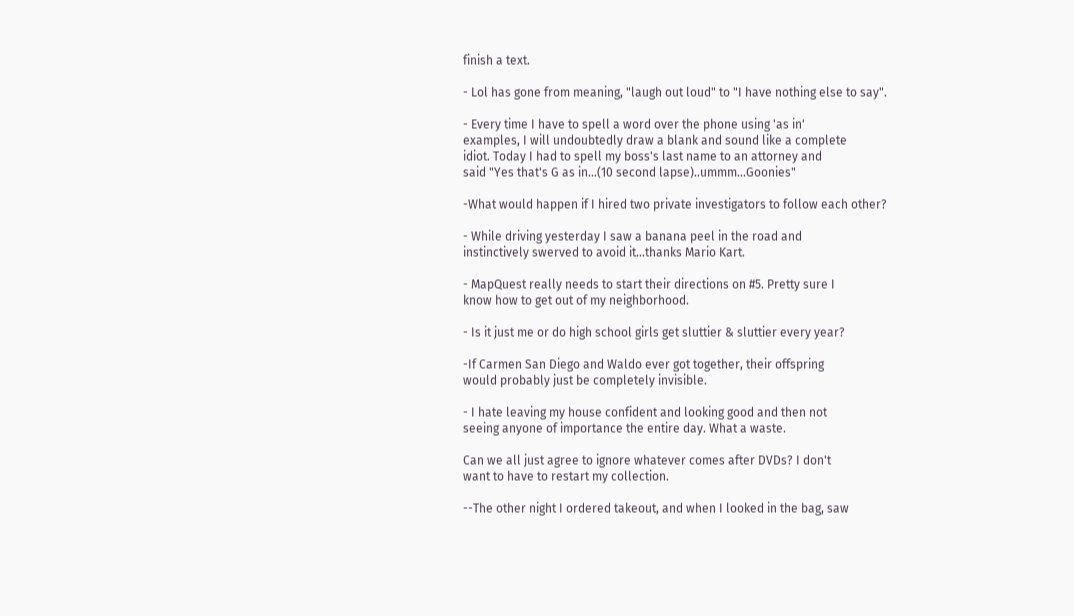finish a text.

- Lol has gone from meaning, "laugh out loud" to "I have nothing else to say".

- Every time I have to spell a word over the phone using 'as in'
examples, I will undoubtedly draw a blank and sound like a complete
idiot. Today I had to spell my boss's last name to an attorney and
said "Yes that's G as in...(10 second lapse)..ummm...Goonies"

-What would happen if I hired two private investigators to follow each other?

- While driving yesterday I saw a banana peel in the road and
instinctively swerved to avoid it...thanks Mario Kart.

- MapQuest really needs to start their directions on #5. Pretty sure I
know how to get out of my neighborhood.

- Is it just me or do high school girls get sluttier & sluttier every year?

-If Carmen San Diego and Waldo ever got together, their offspring
would probably just be completely invisible.

- I hate leaving my house confident and looking good and then not
seeing anyone of importance the entire day. What a waste.

Can we all just agree to ignore whatever comes after DVDs? I don't
want to have to restart my collection.

--The other night I ordered takeout, and when I looked in the bag, saw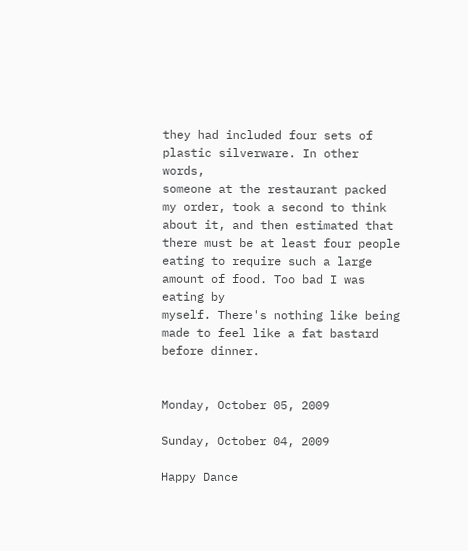they had included four sets of plastic silverware. In other words,
someone at the restaurant packed my order, took a second to think
about it, and then estimated that there must be at least four people
eating to require such a large amount of food. Too bad I was eating by
myself. There's nothing like being made to feel like a fat bastard
before dinner.


Monday, October 05, 2009

Sunday, October 04, 2009

Happy Dance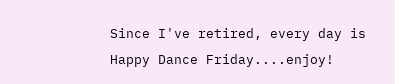Since I've retired, every day is Happy Dance Friday....enjoy!